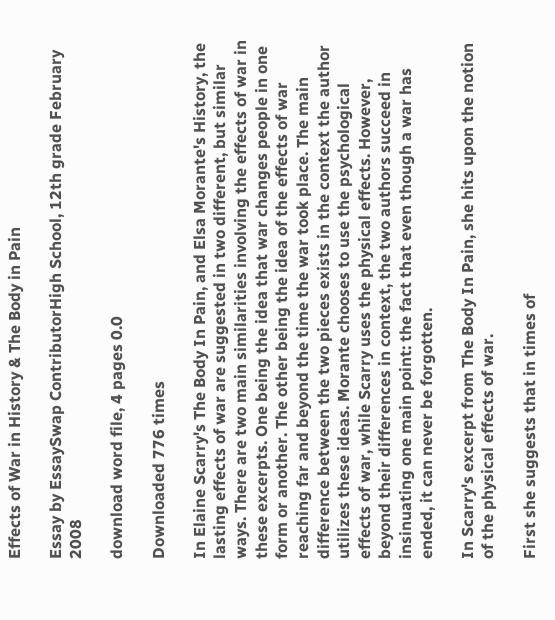Effects of War in History & The Body in Pain

Essay by EssaySwap ContributorHigh School, 12th grade February 2008

download word file, 4 pages 0.0

Downloaded 776 times

In Elaine Scarry's The Body In Pain, and Elsa Morante's History, the lasting effects of war are suggested in two different, but similar ways. There are two main similarities involving the effects of war in these excerpts. One being the idea that war changes people in one form or another. The other being the idea of the effects of war reaching far and beyond the time the war took place. The main difference between the two pieces exists in the context the author utilizes these ideas. Morante chooses to use the psychological effects of war, while Scarry uses the physical effects. However, beyond their differences in context, the two authors succeed in insinuating one main point: the fact that even though a war has ended, it can never be forgotten.

In Scarry's excerpt from The Body In Pain, she hits upon the notion of the physical effects of war.

First she suggests that in times of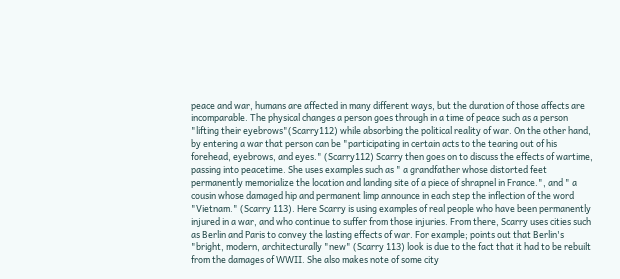peace and war, humans are affected in many different ways, but the duration of those affects are incomparable. The physical changes a person goes through in a time of peace such as a person "lifting their eyebrows"(Scarry112) while absorbing the political reality of war. On the other hand, by entering a war that person can be "participating in certain acts to the tearing out of his forehead, eyebrows, and eyes." (Scarry112) Scarry then goes on to discuss the effects of wartime, passing into peacetime. She uses examples such as " a grandfather whose distorted feet permanently memorialize the location and landing site of a piece of shrapnel in France.", and " a cousin whose damaged hip and permanent limp announce in each step the inflection of the word "Vietnam." (Scarry 113). Here Scarry is using examples of real people who have been permanently injured in a war, and who continue to suffer from those injuries. From there, Scarry uses cities such as Berlin and Paris to convey the lasting effects of war. For example; points out that Berlin's "bright, modern, architecturally "new" (Scarry 113) look is due to the fact that it had to be rebuilt from the damages of WWII. She also makes note of some city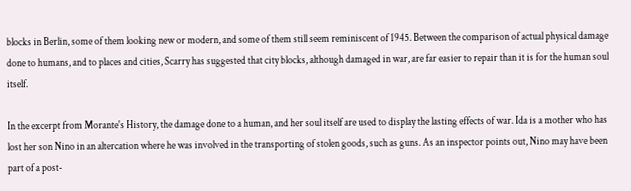blocks in Berlin, some of them looking new or modern, and some of them still seem reminiscent of 1945. Between the comparison of actual physical damage done to humans, and to places and cities, Scarry has suggested that city blocks, although damaged in war, are far easier to repair than it is for the human soul itself.

In the excerpt from Morante's History, the damage done to a human, and her soul itself are used to display the lasting effects of war. Ida is a mother who has lost her son Nino in an altercation where he was involved in the transporting of stolen goods, such as guns. As an inspector points out, Nino may have been part of a post-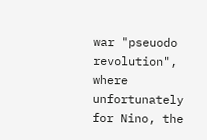war "pseuodo revolution", where unfortunately for Nino, the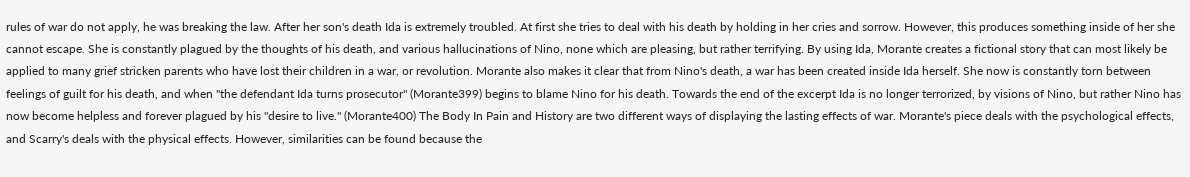rules of war do not apply, he was breaking the law. After her son's death Ida is extremely troubled. At first she tries to deal with his death by holding in her cries and sorrow. However, this produces something inside of her she cannot escape. She is constantly plagued by the thoughts of his death, and various hallucinations of Nino, none which are pleasing, but rather terrifying. By using Ida, Morante creates a fictional story that can most likely be applied to many grief stricken parents who have lost their children in a war, or revolution. Morante also makes it clear that from Nino's death, a war has been created inside Ida herself. She now is constantly torn between feelings of guilt for his death, and when "the defendant Ida turns prosecutor" (Morante399) begins to blame Nino for his death. Towards the end of the excerpt Ida is no longer terrorized, by visions of Nino, but rather Nino has now become helpless and forever plagued by his "desire to live." (Morante400) The Body In Pain and History are two different ways of displaying the lasting effects of war. Morante's piece deals with the psychological effects, and Scarry's deals with the physical effects. However, similarities can be found because the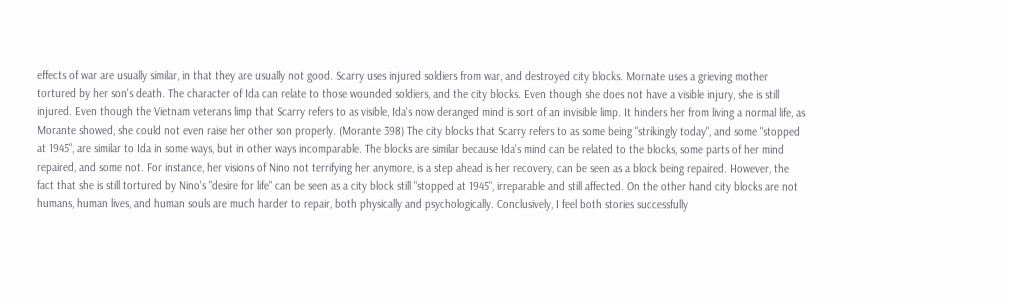effects of war are usually similar, in that they are usually not good. Scarry uses injured soldiers from war, and destroyed city blocks. Mornate uses a grieving mother tortured by her son's death. The character of Ida can relate to those wounded soldiers, and the city blocks. Even though she does not have a visible injury, she is still injured. Even though the Vietnam veterans limp that Scarry refers to as visible, Ida's now deranged mind is sort of an invisible limp. It hinders her from living a normal life, as Morante showed, she could not even raise her other son properly. (Morante 398) The city blocks that Scarry refers to as some being "strikingly today", and some "stopped at 1945", are similar to Ida in some ways, but in other ways incomparable. The blocks are similar because Ida's mind can be related to the blocks, some parts of her mind repaired, and some not. For instance, her visions of Nino not terrifying her anymore, is a step ahead is her recovery, can be seen as a block being repaired. However, the fact that she is still tortured by Nino's "desire for life" can be seen as a city block still "stopped at 1945", irreparable and still affected. On the other hand city blocks are not humans, human lives, and human souls are much harder to repair, both physically and psychologically. Conclusively, I feel both stories successfully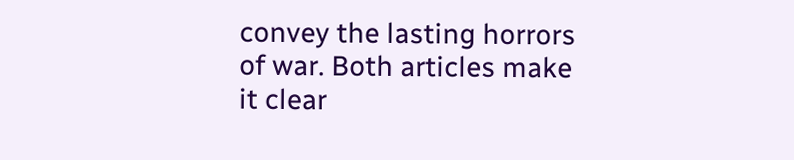convey the lasting horrors of war. Both articles make it clear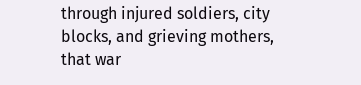through injured soldiers, city blocks, and grieving mothers, that war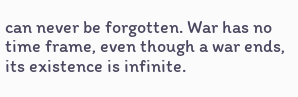can never be forgotten. War has no time frame, even though a war ends, its existence is infinite.